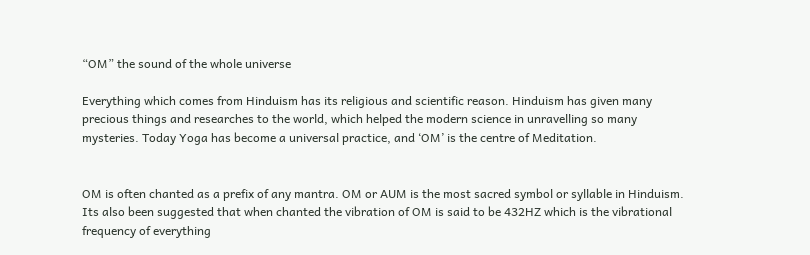“OM” the sound of the whole universe

Everything which comes from Hinduism has its religious and scientific reason. Hinduism has given many precious things and researches to the world, which helped the modern science in unravelling so many mysteries. Today Yoga has become a universal practice, and ‘OM’ is the centre of Meditation.


OM is often chanted as a prefix of any mantra. OM or AUM is the most sacred symbol or syllable in Hinduism. Its also been suggested that when chanted the vibration of OM is said to be 432HZ which is the vibrational frequency of everything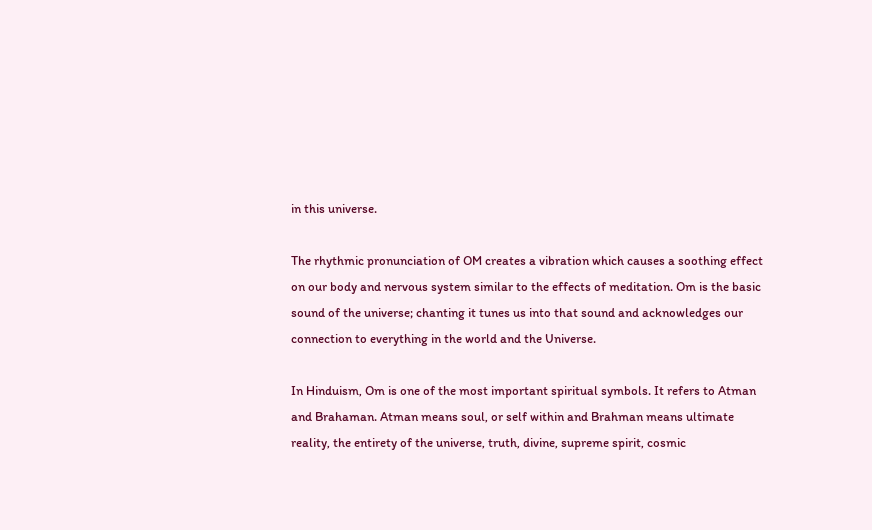in this universe.

The rhythmic pronunciation of OM creates a vibration which causes a soothing effect on our body and nervous system similar to the effects of meditation. Om is the basic sound of the universe; chanting it tunes us into that sound and acknowledges our connection to everything in the world and the Universe.

In Hinduism, Om is one of the most important spiritual symbols. It refers to Atman and Brahaman. Atman means soul, or self within and Brahman means ultimate reality, the entirety of the universe, truth, divine, supreme spirit, cosmic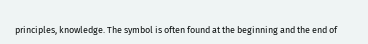principles, knowledge. The symbol is often found at the beginning and the end of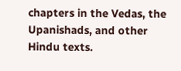chapters in the Vedas, the Upanishads, and other Hindu texts.